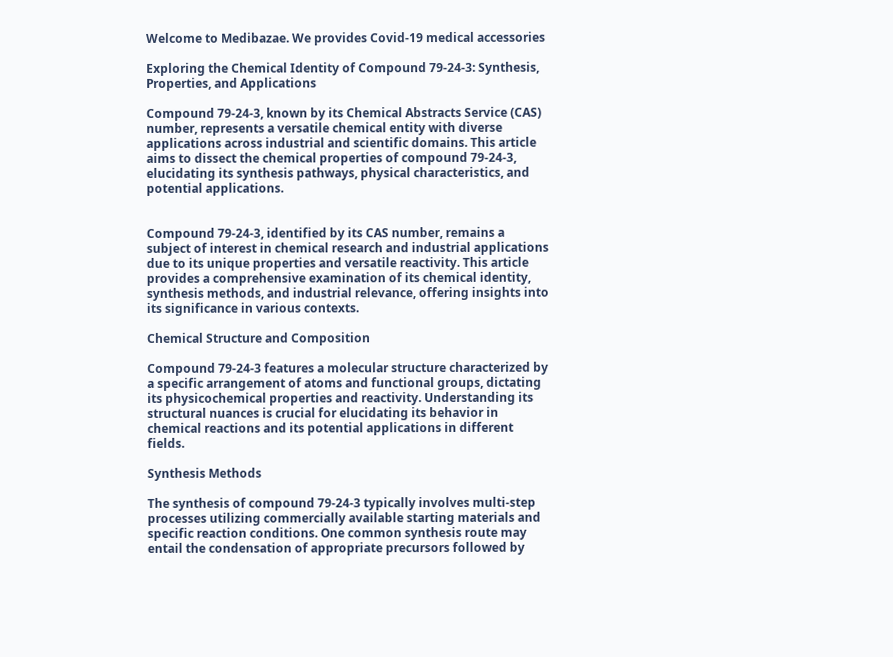Welcome to Medibazae. We provides Covid-19 medical accessories

Exploring the Chemical Identity of Compound 79-24-3: Synthesis, Properties, and Applications

Compound 79-24-3, known by its Chemical Abstracts Service (CAS) number, represents a versatile chemical entity with diverse applications across industrial and scientific domains. This article aims to dissect the chemical properties of compound 79-24-3, elucidating its synthesis pathways, physical characteristics, and potential applications.


Compound 79-24-3, identified by its CAS number, remains a subject of interest in chemical research and industrial applications due to its unique properties and versatile reactivity. This article provides a comprehensive examination of its chemical identity, synthesis methods, and industrial relevance, offering insights into its significance in various contexts.

Chemical Structure and Composition

Compound 79-24-3 features a molecular structure characterized by a specific arrangement of atoms and functional groups, dictating its physicochemical properties and reactivity. Understanding its structural nuances is crucial for elucidating its behavior in chemical reactions and its potential applications in different fields.

Synthesis Methods

The synthesis of compound 79-24-3 typically involves multi-step processes utilizing commercially available starting materials and specific reaction conditions. One common synthesis route may entail the condensation of appropriate precursors followed by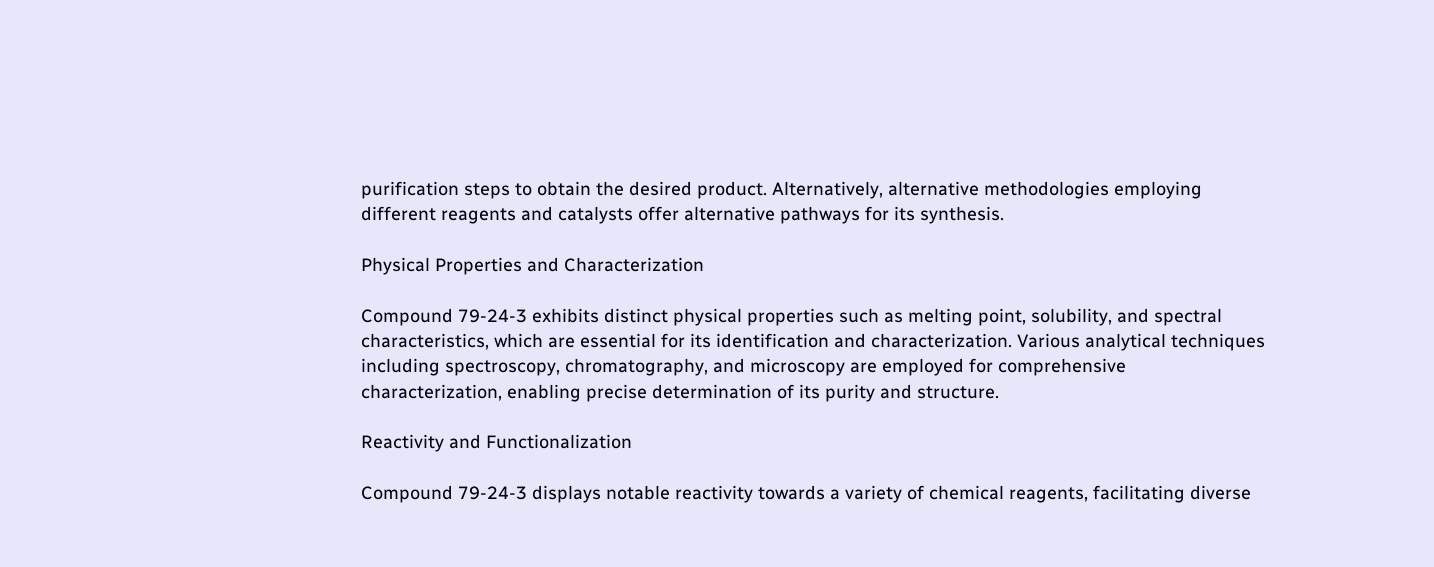purification steps to obtain the desired product. Alternatively, alternative methodologies employing different reagents and catalysts offer alternative pathways for its synthesis.

Physical Properties and Characterization

Compound 79-24-3 exhibits distinct physical properties such as melting point, solubility, and spectral characteristics, which are essential for its identification and characterization. Various analytical techniques including spectroscopy, chromatography, and microscopy are employed for comprehensive characterization, enabling precise determination of its purity and structure.

Reactivity and Functionalization

Compound 79-24-3 displays notable reactivity towards a variety of chemical reagents, facilitating diverse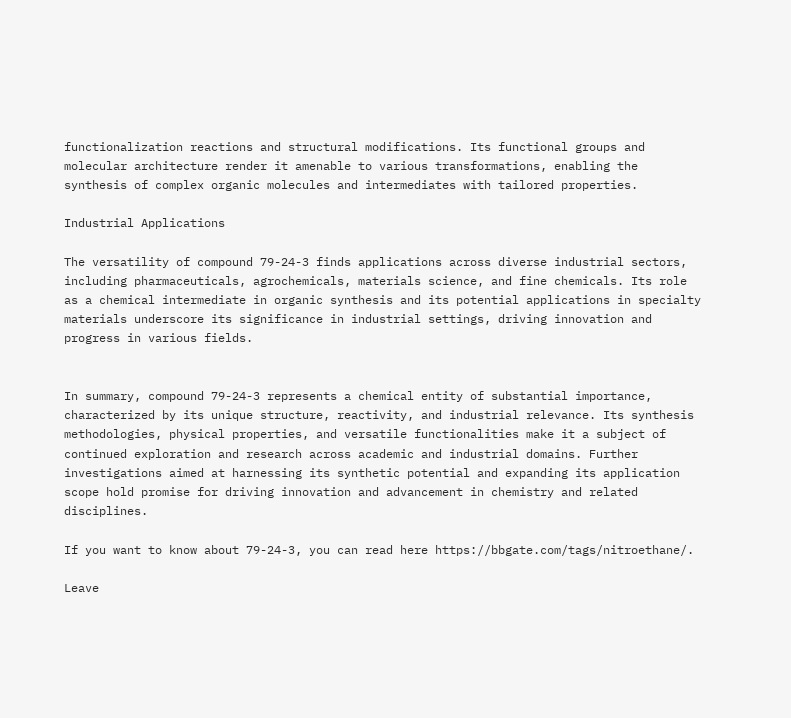functionalization reactions and structural modifications. Its functional groups and molecular architecture render it amenable to various transformations, enabling the synthesis of complex organic molecules and intermediates with tailored properties.

Industrial Applications

The versatility of compound 79-24-3 finds applications across diverse industrial sectors, including pharmaceuticals, agrochemicals, materials science, and fine chemicals. Its role as a chemical intermediate in organic synthesis and its potential applications in specialty materials underscore its significance in industrial settings, driving innovation and progress in various fields.


In summary, compound 79-24-3 represents a chemical entity of substantial importance, characterized by its unique structure, reactivity, and industrial relevance. Its synthesis methodologies, physical properties, and versatile functionalities make it a subject of continued exploration and research across academic and industrial domains. Further investigations aimed at harnessing its synthetic potential and expanding its application scope hold promise for driving innovation and advancement in chemistry and related disciplines.

If you want to know about 79-24-3, you can read here https://bbgate.com/tags/nitroethane/.

Leave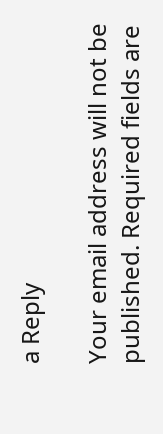a Reply

Your email address will not be published. Required fields are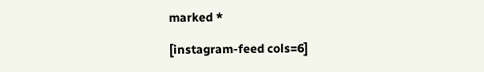marked *

[instagram-feed cols=6]